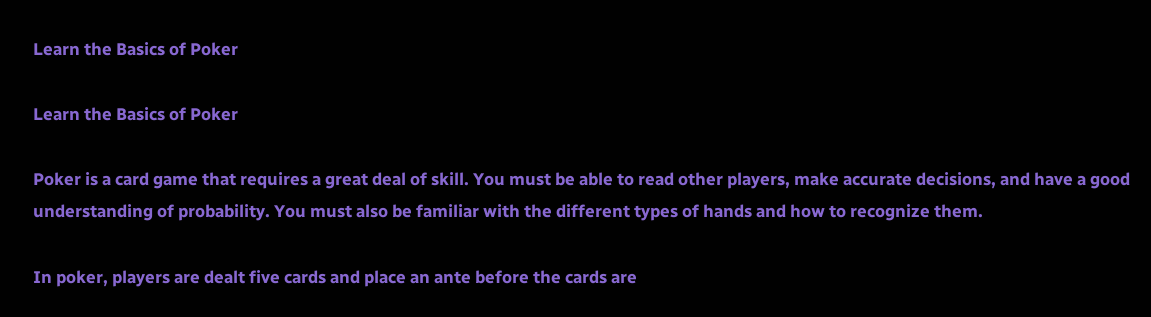Learn the Basics of Poker

Learn the Basics of Poker

Poker is a card game that requires a great deal of skill. You must be able to read other players, make accurate decisions, and have a good understanding of probability. You must also be familiar with the different types of hands and how to recognize them.

In poker, players are dealt five cards and place an ante before the cards are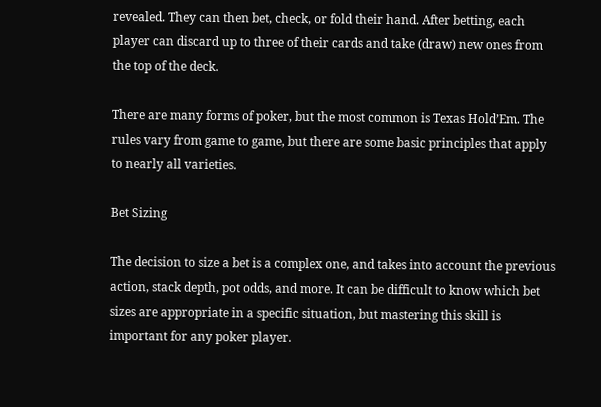revealed. They can then bet, check, or fold their hand. After betting, each player can discard up to three of their cards and take (draw) new ones from the top of the deck.

There are many forms of poker, but the most common is Texas Hold’Em. The rules vary from game to game, but there are some basic principles that apply to nearly all varieties.

Bet Sizing

The decision to size a bet is a complex one, and takes into account the previous action, stack depth, pot odds, and more. It can be difficult to know which bet sizes are appropriate in a specific situation, but mastering this skill is important for any poker player.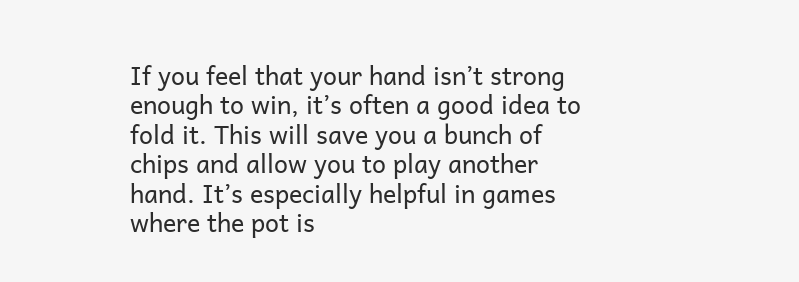If you feel that your hand isn’t strong enough to win, it’s often a good idea to fold it. This will save you a bunch of chips and allow you to play another hand. It’s especially helpful in games where the pot is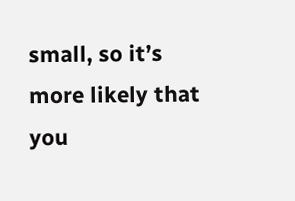small, so it’s more likely that you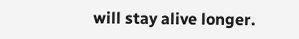will stay alive longer.